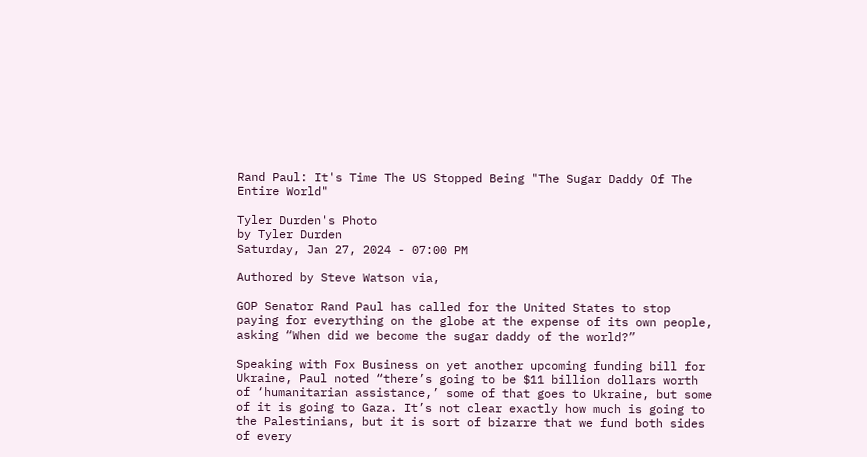Rand Paul: It's Time The US Stopped Being "The Sugar Daddy Of The Entire World"

Tyler Durden's Photo
by Tyler Durden
Saturday, Jan 27, 2024 - 07:00 PM

Authored by Steve Watson via,

GOP Senator Rand Paul has called for the United States to stop paying for everything on the globe at the expense of its own people, asking “When did we become the sugar daddy of the world?”

Speaking with Fox Business on yet another upcoming funding bill for Ukraine, Paul noted “there’s going to be $11 billion dollars worth of ‘humanitarian assistance,’ some of that goes to Ukraine, but some of it is going to Gaza. It’s not clear exactly how much is going to the Palestinians, but it is sort of bizarre that we fund both sides of every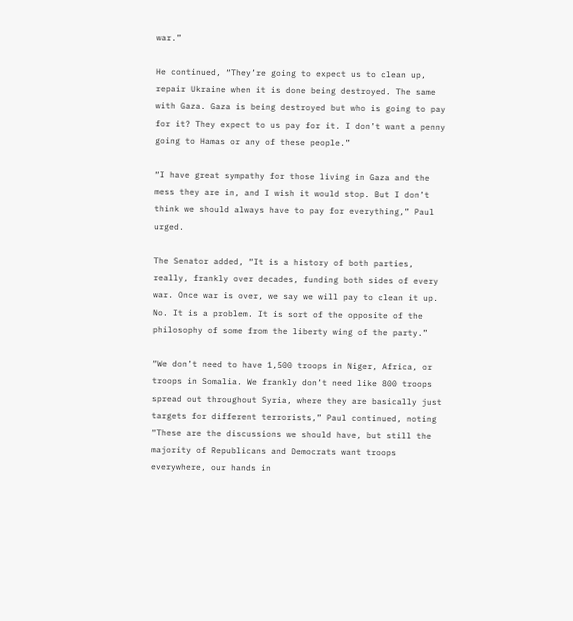war.”

He continued, “They’re going to expect us to clean up, repair Ukraine when it is done being destroyed. The same with Gaza. Gaza is being destroyed but who is going to pay for it? They expect to us pay for it. I don’t want a penny going to Hamas or any of these people.”

“I have great sympathy for those living in Gaza and the mess they are in, and I wish it would stop. But I don’t think we should always have to pay for everything,” Paul urged.

The Senator added, “It is a history of both parties, really, frankly over decades, funding both sides of every war. Once war is over, we say we will pay to clean it up. No. It is a problem. It is sort of the opposite of the philosophy of some from the liberty wing of the party.”

“We don’t need to have 1,500 troops in Niger, Africa, or troops in Somalia. We frankly don’t need like 800 troops spread out throughout Syria, where they are basically just targets for different terrorists,” Paul continued, noting “These are the discussions we should have, but still the majority of Republicans and Democrats want troops everywhere, our hands in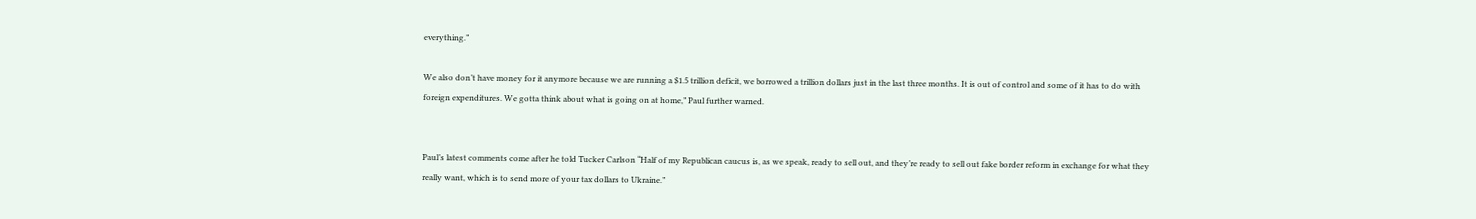everything.”

We also don’t have money for it anymore because we are running a $1.5 trillion deficit, we borrowed a trillion dollars just in the last three months. It is out of control and some of it has to do with foreign expenditures. We gotta think about what is going on at home,” Paul further warned.


Paul’s latest comments come after he told Tucker Carlson “Half of my Republican caucus is, as we speak, ready to sell out, and they’re ready to sell out fake border reform in exchange for what they really want, which is to send more of your tax dollars to Ukraine.”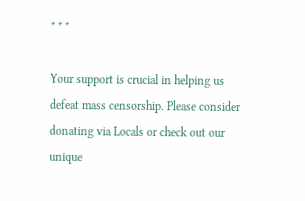* * *

Your support is crucial in helping us defeat mass censorship. Please consider donating via Locals or check out our unique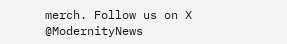merch. Follow us on X @ModernityNews